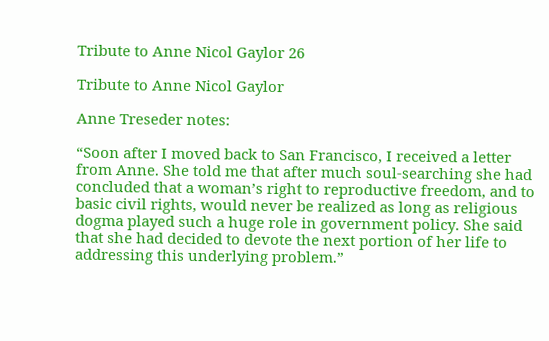Tribute to Anne Nicol Gaylor 26

Tribute to Anne Nicol Gaylor

Anne Treseder notes:

“Soon after I moved back to San Francisco, I received a letter from Anne. She told me that after much soul-searching she had concluded that a woman’s right to reproductive freedom, and to basic civil rights, would never be realized as long as religious dogma played such a huge role in government policy. She said that she had decided to devote the next portion of her life to addressing this underlying problem.”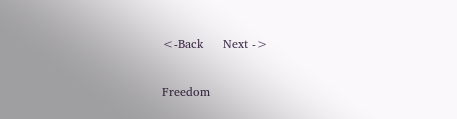<-Back     Next ->

Freedom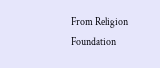From Religion Foundation